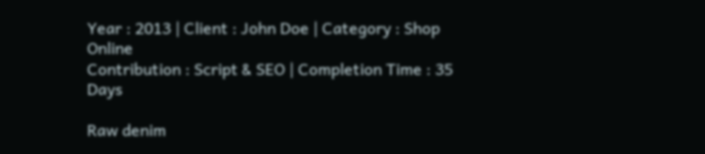Year : 2013 | Client : John Doe | Category : Shop Online
Contribution : Script & SEO | Completion Time : 35 Days

Raw denim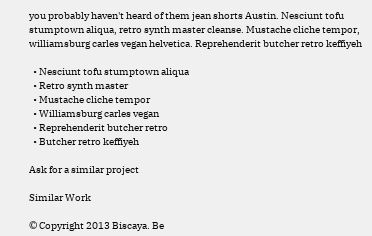you probably haven't heard of them jean shorts Austin. Nesciunt tofu stumptown aliqua, retro synth master cleanse. Mustache cliche tempor, williamsburg carles vegan helvetica. Reprehenderit butcher retro keffiyeh

  • Nesciunt tofu stumptown aliqua
  • Retro synth master
  • Mustache cliche tempor
  • Williamsburg carles vegan
  • Reprehenderit butcher retro
  • Butcher retro keffiyeh

Ask for a similar project

Similar Work

© Copyright 2013 Biscaya. Be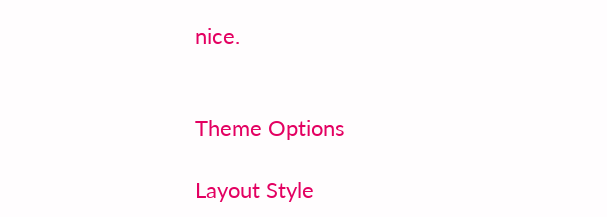nice.


Theme Options

Layout Style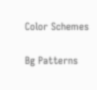Color Schemes

Bg Patterns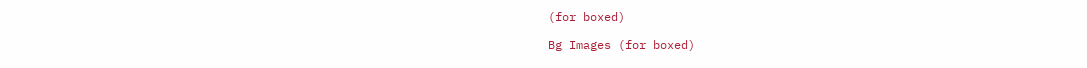(for boxed)

Bg Images (for boxed)